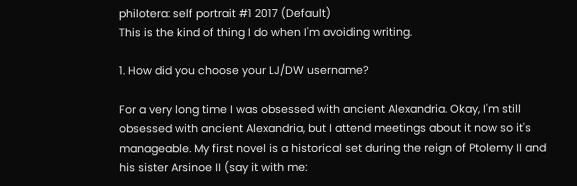philotera: self portrait #1 2017 (Default)
This is the kind of thing I do when I'm avoiding writing.

1. How did you choose your LJ/DW username?

For a very long time I was obsessed with ancient Alexandria. Okay, I'm still obsessed with ancient Alexandria, but I attend meetings about it now so it's manageable. My first novel is a historical set during the reign of Ptolemy II and his sister Arsinoe II (say it with me: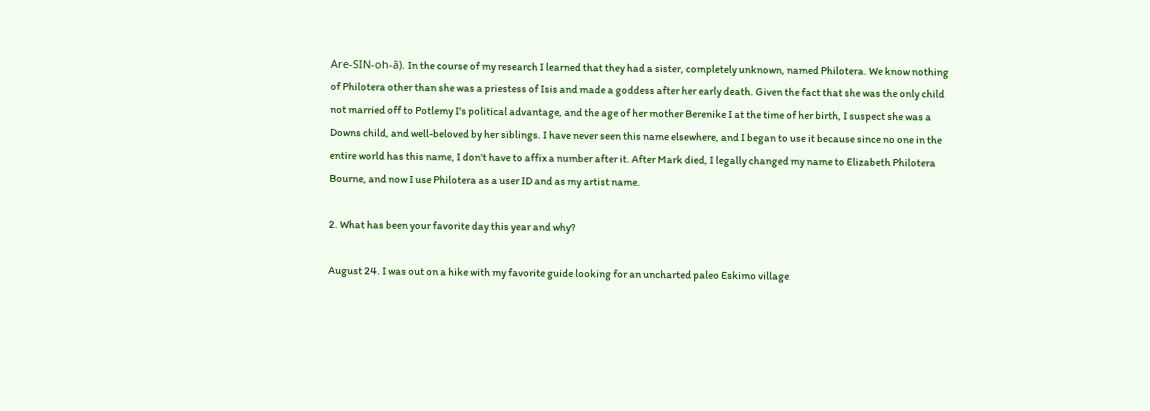Are-SIN-oh-ā). In the course of my research I learned that they had a sister, completely unknown, named Philotera. We know nothing of Philotera other than she was a priestess of Isis and made a goddess after her early death. Given the fact that she was the only child not married off to Potlemy I's political advantage, and the age of her mother Berenike I at the time of her birth, I suspect she was a Downs child, and well-beloved by her siblings. I have never seen this name elsewhere, and I began to use it because since no one in the entire world has this name, I don't have to affix a number after it. After Mark died, I legally changed my name to Elizabeth Philotera Bourne, and now I use Philotera as a user ID and as my artist name.

2. What has been your favorite day this year and why?

August 24. I was out on a hike with my favorite guide looking for an uncharted paleo Eskimo village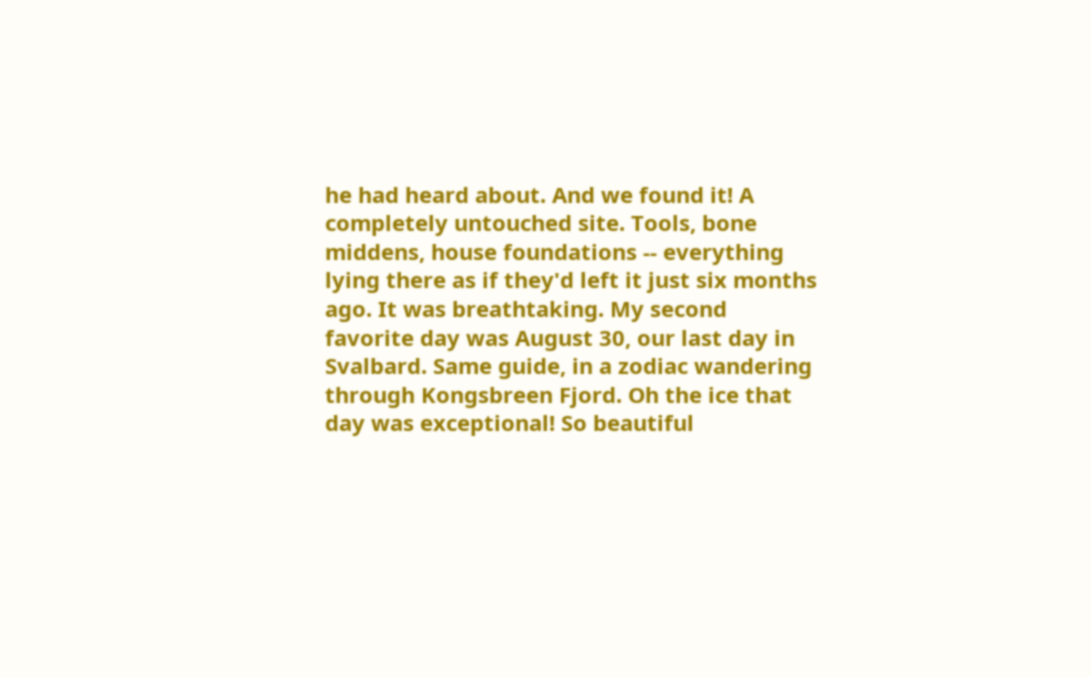he had heard about. And we found it! A completely untouched site. Tools, bone middens, house foundations -- everything lying there as if they'd left it just six months ago. It was breathtaking. My second favorite day was August 30, our last day in Svalbard. Same guide, in a zodiac wandering through Kongsbreen Fjord. Oh the ice that day was exceptional! So beautiful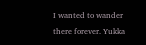I wanted to wander there forever. Yukka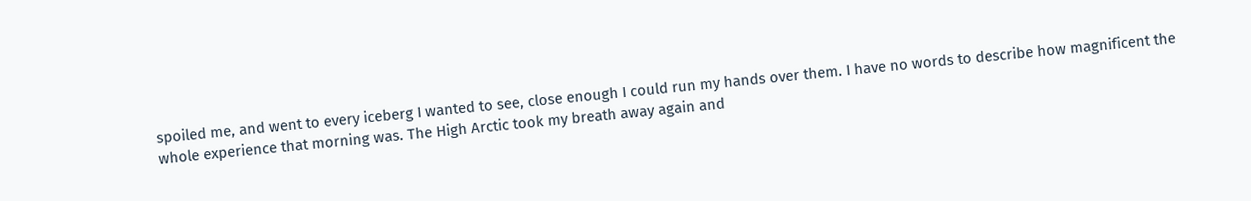spoiled me, and went to every iceberg I wanted to see, close enough I could run my hands over them. I have no words to describe how magnificent the whole experience that morning was. The High Arctic took my breath away again and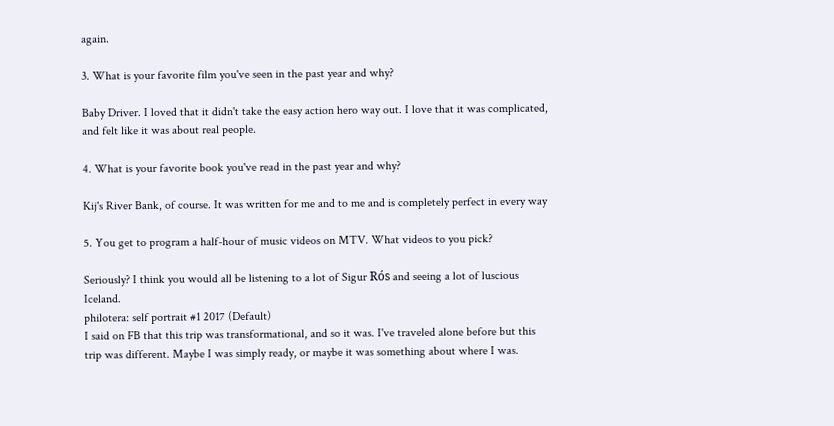again.

3. What is your favorite film you've seen in the past year and why?

Baby Driver. I loved that it didn't take the easy action hero way out. I love that it was complicated, and felt like it was about real people.

4. What is your favorite book you've read in the past year and why?

Kij's River Bank, of course. It was written for me and to me and is completely perfect in every way

5. You get to program a half-hour of music videos on MTV. What videos to you pick?

Seriously? I think you would all be listening to a lot of Sigur Rós and seeing a lot of luscious Iceland.
philotera: self portrait #1 2017 (Default)
I said on FB that this trip was transformational, and so it was. I've traveled alone before but this trip was different. Maybe I was simply ready, or maybe it was something about where I was.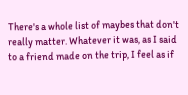There's a whole list of maybes that don't really matter. Whatever it was, as I said to a friend made on the trip, I feel as if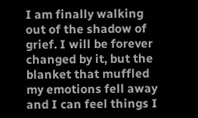I am finally walking out of the shadow of grief. I will be forever changed by it, but the blanket that muffled my emotions fell away and I can feel things I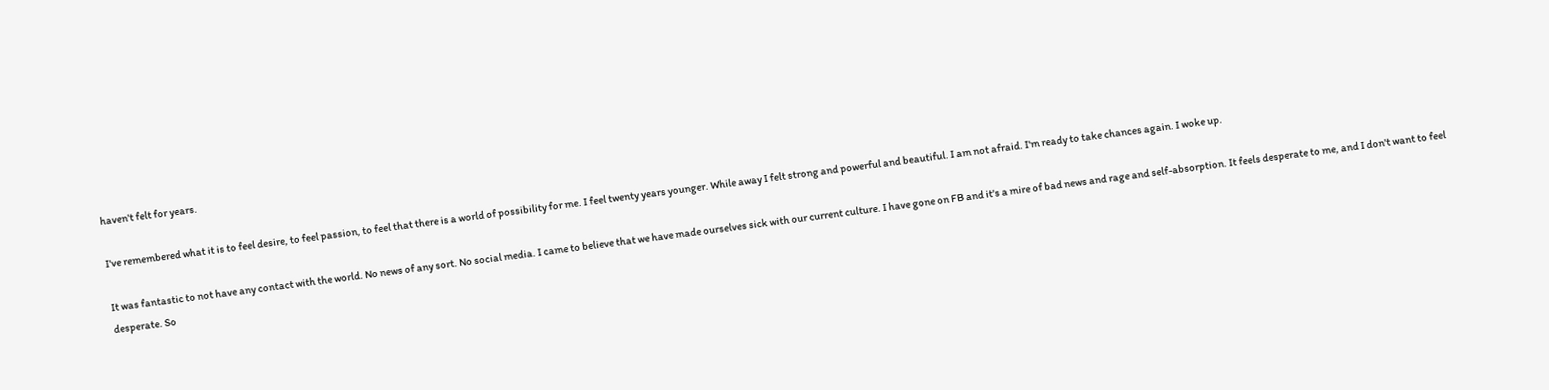haven't felt for years.

I've remembered what it is to feel desire, to feel passion, to feel that there is a world of possibility for me. I feel twenty years younger. While away I felt strong and powerful and beautiful. I am not afraid. I'm ready to take chances again. I woke up.

It was fantastic to not have any contact with the world. No news of any sort. No social media. I came to believe that we have made ourselves sick with our current culture. I have gone on FB and it's a mire of bad news and rage and self-absorption. It feels desperate to me, and I don't want to feel desperate. So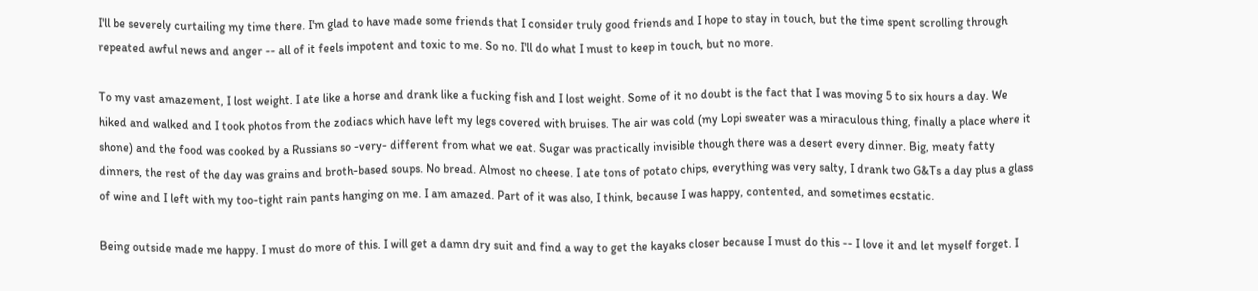I'll be severely curtailing my time there. I'm glad to have made some friends that I consider truly good friends and I hope to stay in touch, but the time spent scrolling through repeated awful news and anger -- all of it feels impotent and toxic to me. So no. I'll do what I must to keep in touch, but no more.

To my vast amazement, I lost weight. I ate like a horse and drank like a fucking fish and I lost weight. Some of it no doubt is the fact that I was moving 5 to six hours a day. We hiked and walked and I took photos from the zodiacs which have left my legs covered with bruises. The air was cold (my Lopi sweater was a miraculous thing, finally a place where it shone) and the food was cooked by a Russians so -very- different from what we eat. Sugar was practically invisible though there was a desert every dinner. Big, meaty fatty dinners, the rest of the day was grains and broth-based soups. No bread. Almost no cheese. I ate tons of potato chips, everything was very salty, I drank two G&Ts a day plus a glass of wine and I left with my too-tight rain pants hanging on me. I am amazed. Part of it was also, I think, because I was happy, contented, and sometimes ecstatic.

Being outside made me happy. I must do more of this. I will get a damn dry suit and find a way to get the kayaks closer because I must do this -- I love it and let myself forget. I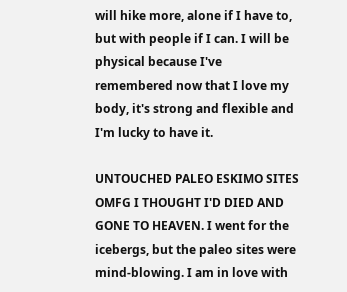will hike more, alone if I have to, but with people if I can. I will be physical because I've remembered now that I love my body, it's strong and flexible and I'm lucky to have it.

UNTOUCHED PALEO ESKIMO SITES OMFG I THOUGHT I'D DIED AND GONE TO HEAVEN. I went for the icebergs, but the paleo sites were mind-blowing. I am in love with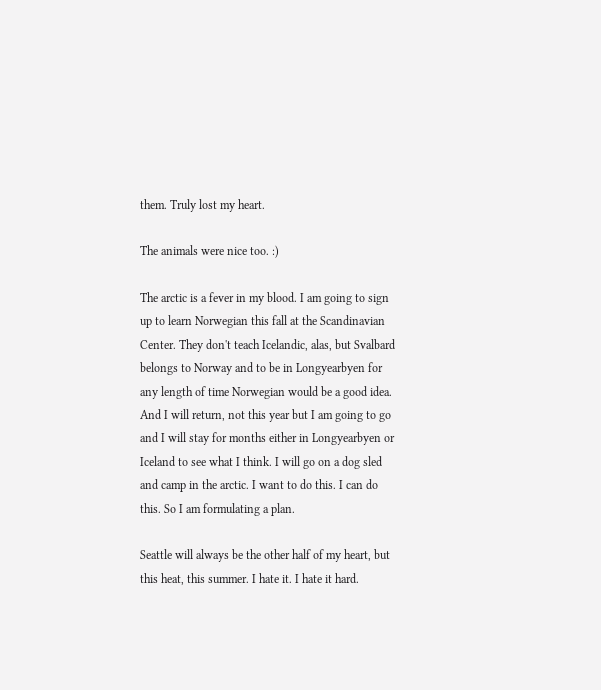them. Truly lost my heart.

The animals were nice too. :)

The arctic is a fever in my blood. I am going to sign up to learn Norwegian this fall at the Scandinavian Center. They don't teach Icelandic, alas, but Svalbard belongs to Norway and to be in Longyearbyen for any length of time Norwegian would be a good idea. And I will return, not this year but I am going to go and I will stay for months either in Longyearbyen or Iceland to see what I think. I will go on a dog sled and camp in the arctic. I want to do this. I can do this. So I am formulating a plan.

Seattle will always be the other half of my heart, but this heat, this summer. I hate it. I hate it hard.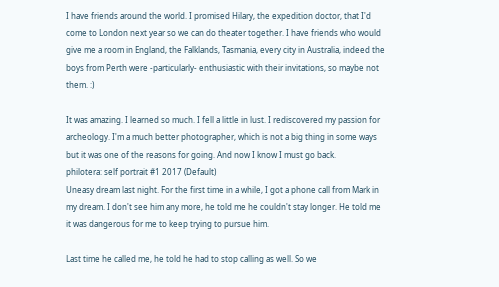I have friends around the world. I promised Hilary, the expedition doctor, that I'd come to London next year so we can do theater together. I have friends who would give me a room in England, the Falklands, Tasmania, every city in Australia, indeed the boys from Perth were -particularly- enthusiastic with their invitations, so maybe not them. :)

It was amazing. I learned so much. I fell a little in lust. I rediscovered my passion for archeology. I'm a much better photographer, which is not a big thing in some ways but it was one of the reasons for going. And now I know I must go back.
philotera: self portrait #1 2017 (Default)
Uneasy dream last night. For the first time in a while, I got a phone call from Mark in my dream. I don't see him any more, he told me he couldn't stay longer. He told me it was dangerous for me to keep trying to pursue him.

Last time he called me, he told he had to stop calling as well. So we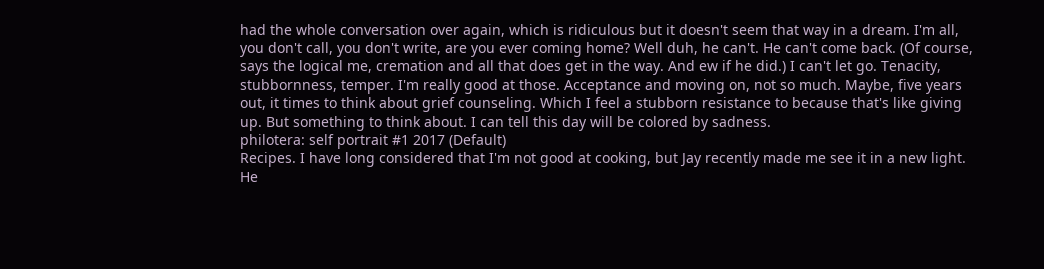had the whole conversation over again, which is ridiculous but it doesn't seem that way in a dream. I'm all, you don't call, you don't write, are you ever coming home? Well duh, he can't. He can't come back. (Of course, says the logical me, cremation and all that does get in the way. And ew if he did.) I can't let go. Tenacity, stubbornness, temper. I'm really good at those. Acceptance and moving on, not so much. Maybe, five years out, it times to think about grief counseling. Which I feel a stubborn resistance to because that's like giving up. But something to think about. I can tell this day will be colored by sadness.
philotera: self portrait #1 2017 (Default)
Recipes. I have long considered that I'm not good at cooking, but Jay recently made me see it in a new light. He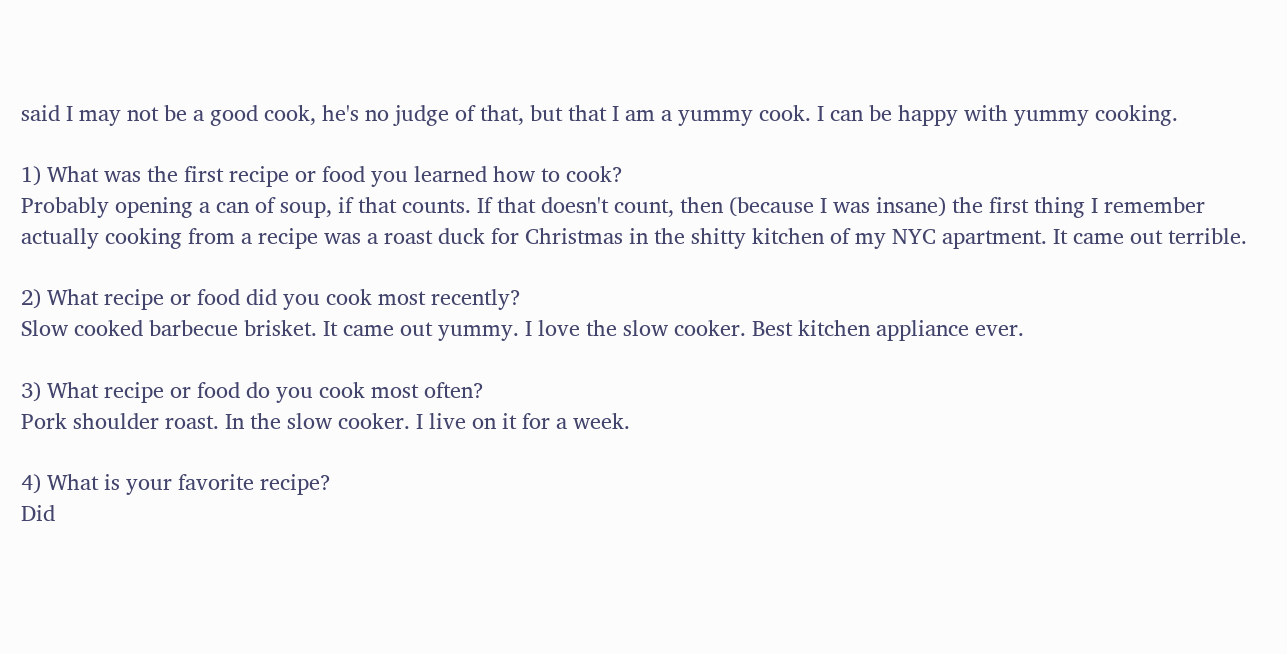said I may not be a good cook, he's no judge of that, but that I am a yummy cook. I can be happy with yummy cooking.

1) What was the first recipe or food you learned how to cook?
Probably opening a can of soup, if that counts. If that doesn't count, then (because I was insane) the first thing I remember actually cooking from a recipe was a roast duck for Christmas in the shitty kitchen of my NYC apartment. It came out terrible.

2) What recipe or food did you cook most recently?
Slow cooked barbecue brisket. It came out yummy. I love the slow cooker. Best kitchen appliance ever.

3) What recipe or food do you cook most often?
Pork shoulder roast. In the slow cooker. I live on it for a week.

4) What is your favorite recipe?
Did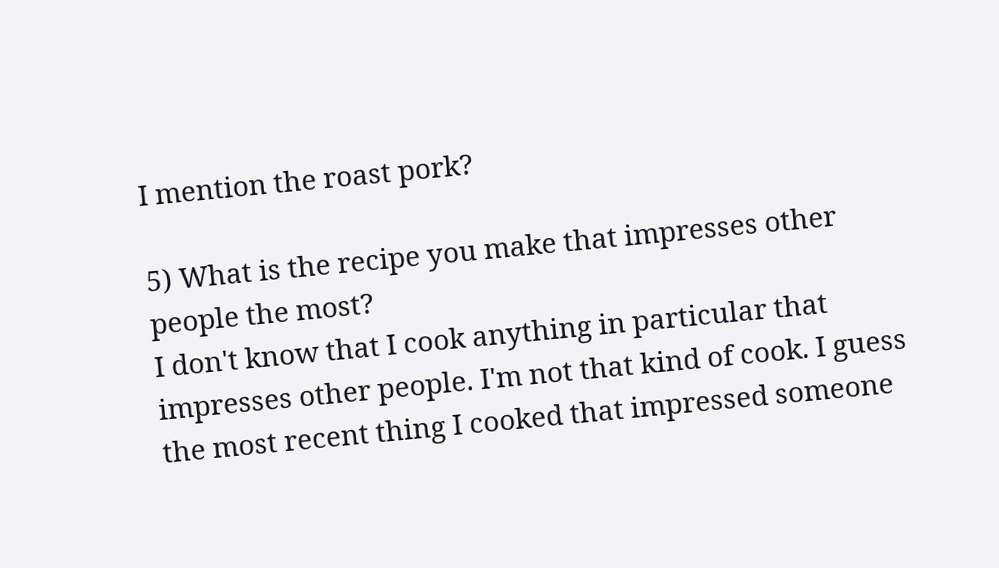I mention the roast pork?

5) What is the recipe you make that impresses other people the most?
I don't know that I cook anything in particular that impresses other people. I'm not that kind of cook. I guess the most recent thing I cooked that impressed someone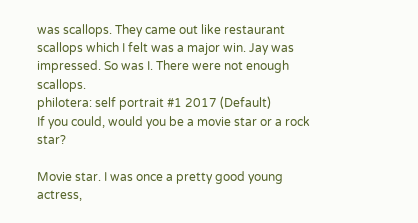was scallops. They came out like restaurant scallops which I felt was a major win. Jay was impressed. So was I. There were not enough scallops.
philotera: self portrait #1 2017 (Default)
If you could, would you be a movie star or a rock star?

Movie star. I was once a pretty good young actress,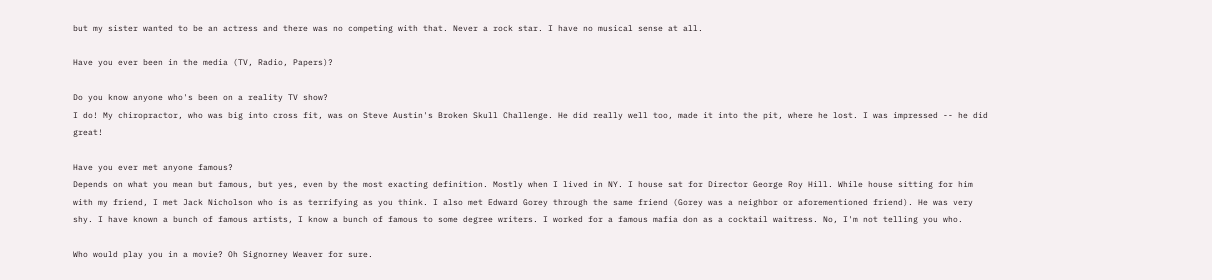but my sister wanted to be an actress and there was no competing with that. Never a rock star. I have no musical sense at all.

Have you ever been in the media (TV, Radio, Papers)?

Do you know anyone who's been on a reality TV show?
I do! My chiropractor, who was big into cross fit, was on Steve Austin's Broken Skull Challenge. He did really well too, made it into the pit, where he lost. I was impressed -- he did great!

Have you ever met anyone famous?
Depends on what you mean but famous, but yes, even by the most exacting definition. Mostly when I lived in NY. I house sat for Director George Roy Hill. While house sitting for him with my friend, I met Jack Nicholson who is as terrifying as you think. I also met Edward Gorey through the same friend (Gorey was a neighbor or aforementioned friend). He was very shy. I have known a bunch of famous artists, I know a bunch of famous to some degree writers. I worked for a famous mafia don as a cocktail waitress. No, I'm not telling you who.

Who would play you in a movie? Oh Signorney Weaver for sure.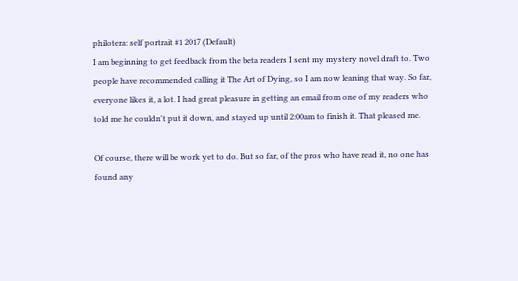philotera: self portrait #1 2017 (Default)
I am beginning to get feedback from the beta readers I sent my mystery novel draft to. Two people have recommended calling it The Art of Dying, so I am now leaning that way. So far, everyone likes it, a lot. I had great pleasure in getting an email from one of my readers who told me he couldn't put it down, and stayed up until 2:00am to finish it. That pleased me.

Of course, there will be work yet to do. But so far, of the pros who have read it, no one has found any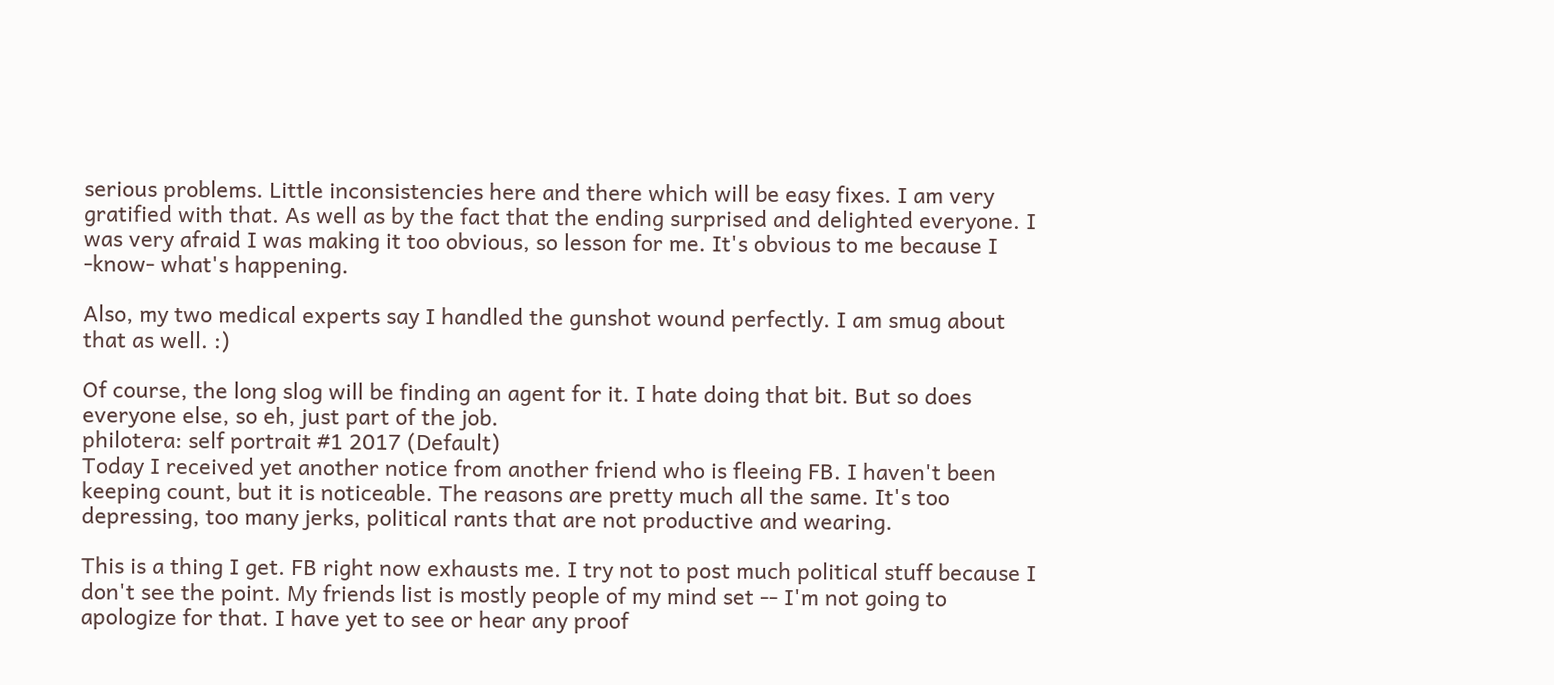serious problems. Little inconsistencies here and there which will be easy fixes. I am very gratified with that. As well as by the fact that the ending surprised and delighted everyone. I was very afraid I was making it too obvious, so lesson for me. It's obvious to me because I -know- what's happening.

Also, my two medical experts say I handled the gunshot wound perfectly. I am smug about that as well. :)

Of course, the long slog will be finding an agent for it. I hate doing that bit. But so does everyone else, so eh, just part of the job.
philotera: self portrait #1 2017 (Default)
Today I received yet another notice from another friend who is fleeing FB. I haven't been keeping count, but it is noticeable. The reasons are pretty much all the same. It's too depressing, too many jerks, political rants that are not productive and wearing.

This is a thing I get. FB right now exhausts me. I try not to post much political stuff because I don't see the point. My friends list is mostly people of my mind set -- I'm not going to apologize for that. I have yet to see or hear any proof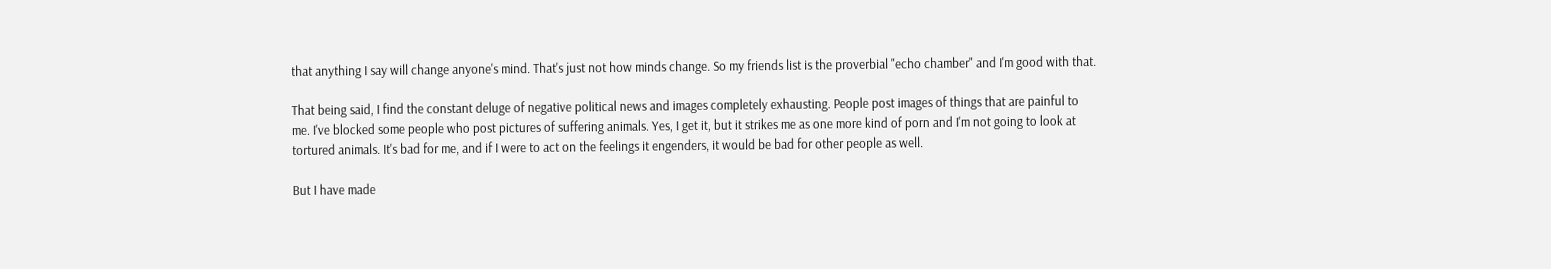that anything I say will change anyone's mind. That's just not how minds change. So my friends list is the proverbial "echo chamber" and I'm good with that.

That being said, I find the constant deluge of negative political news and images completely exhausting. People post images of things that are painful to me. I've blocked some people who post pictures of suffering animals. Yes, I get it, but it strikes me as one more kind of porn and I'm not going to look at tortured animals. It's bad for me, and if I were to act on the feelings it engenders, it would be bad for other people as well.

But I have made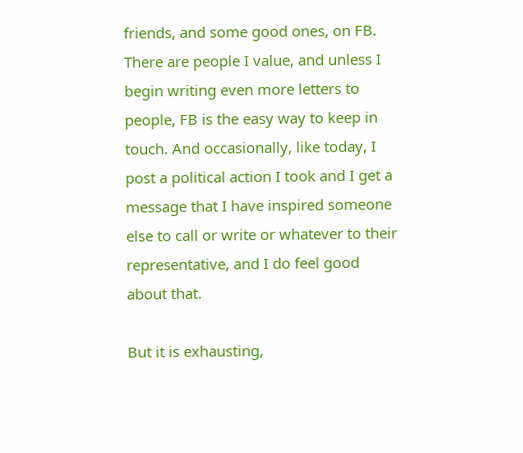friends, and some good ones, on FB. There are people I value, and unless I begin writing even more letters to people, FB is the easy way to keep in touch. And occasionally, like today, I post a political action I took and I get a message that I have inspired someone else to call or write or whatever to their representative, and I do feel good about that.

But it is exhausting,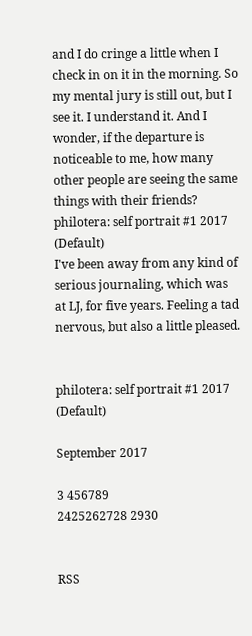and I do cringe a little when I check in on it in the morning. So my mental jury is still out, but I see it. I understand it. And I wonder, if the departure is noticeable to me, how many other people are seeing the same things with their friends?
philotera: self portrait #1 2017 (Default)
I've been away from any kind of serious journaling, which was at LJ, for five years. Feeling a tad nervous, but also a little pleased.


philotera: self portrait #1 2017 (Default)

September 2017

3 456789
2425262728 2930


RSS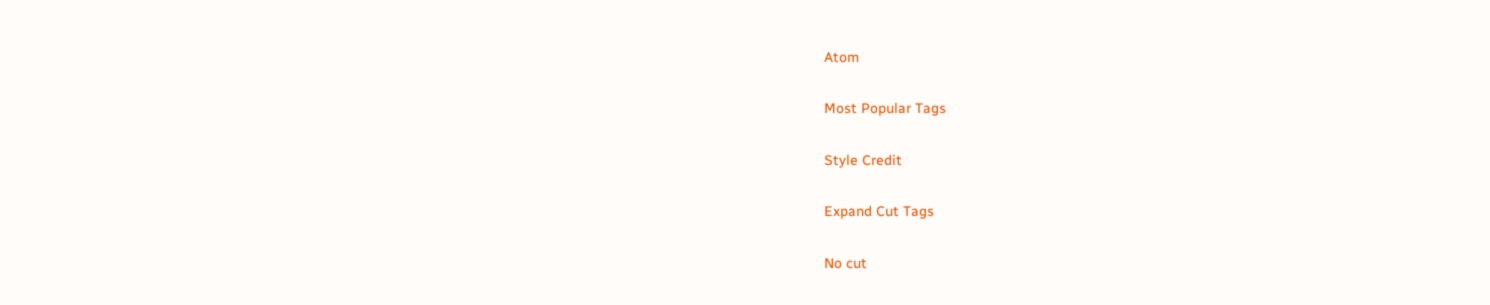Atom

Most Popular Tags

Style Credit

Expand Cut Tags

No cut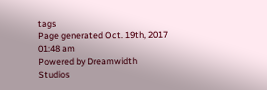tags
Page generated Oct. 19th, 2017 01:48 am
Powered by Dreamwidth Studios